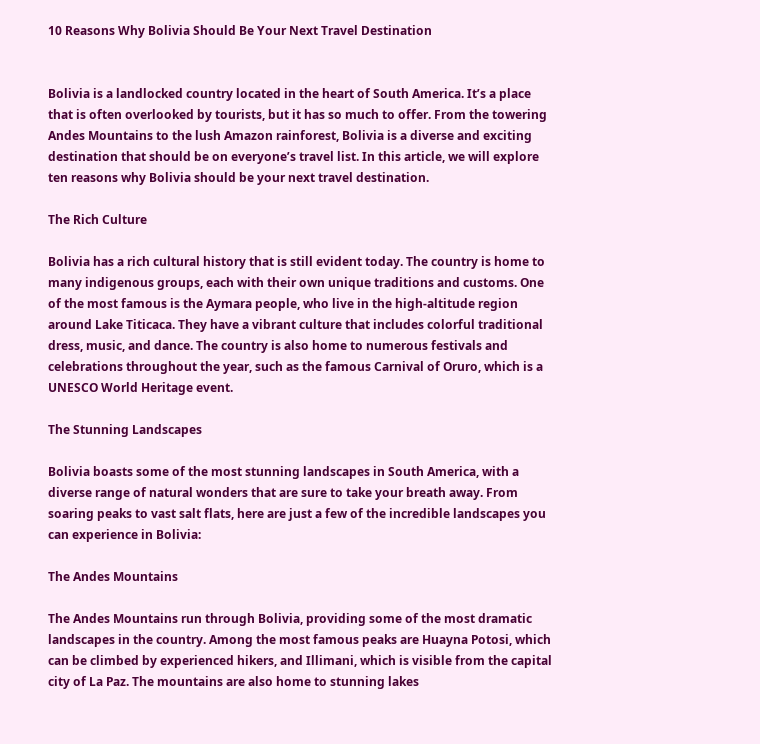10 Reasons Why Bolivia Should Be Your Next Travel Destination


Bolivia is a landlocked country located in the heart of South America. It’s a place that is often overlooked by tourists, but it has so much to offer. From the towering Andes Mountains to the lush Amazon rainforest, Bolivia is a diverse and exciting destination that should be on everyone’s travel list. In this article, we will explore ten reasons why Bolivia should be your next travel destination.

The Rich Culture

Bolivia has a rich cultural history that is still evident today. The country is home to many indigenous groups, each with their own unique traditions and customs. One of the most famous is the Aymara people, who live in the high-altitude region around Lake Titicaca. They have a vibrant culture that includes colorful traditional dress, music, and dance. The country is also home to numerous festivals and celebrations throughout the year, such as the famous Carnival of Oruro, which is a UNESCO World Heritage event.

The Stunning Landscapes

Bolivia boasts some of the most stunning landscapes in South America, with a diverse range of natural wonders that are sure to take your breath away. From soaring peaks to vast salt flats, here are just a few of the incredible landscapes you can experience in Bolivia:

The Andes Mountains

The Andes Mountains run through Bolivia, providing some of the most dramatic landscapes in the country. Among the most famous peaks are Huayna Potosi, which can be climbed by experienced hikers, and Illimani, which is visible from the capital city of La Paz. The mountains are also home to stunning lakes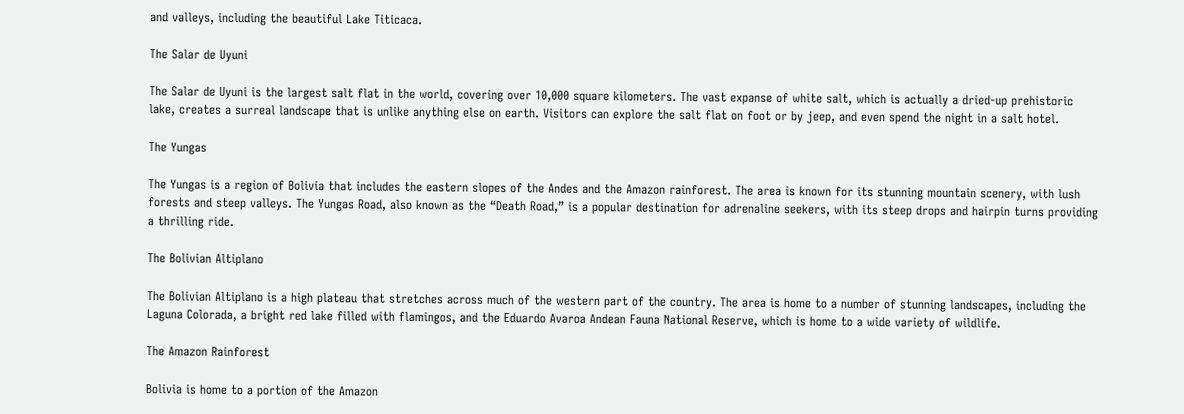and valleys, including the beautiful Lake Titicaca.

The Salar de Uyuni

The Salar de Uyuni is the largest salt flat in the world, covering over 10,000 square kilometers. The vast expanse of white salt, which is actually a dried-up prehistoric lake, creates a surreal landscape that is unlike anything else on earth. Visitors can explore the salt flat on foot or by jeep, and even spend the night in a salt hotel.

The Yungas

The Yungas is a region of Bolivia that includes the eastern slopes of the Andes and the Amazon rainforest. The area is known for its stunning mountain scenery, with lush forests and steep valleys. The Yungas Road, also known as the “Death Road,” is a popular destination for adrenaline seekers, with its steep drops and hairpin turns providing a thrilling ride.

The Bolivian Altiplano

The Bolivian Altiplano is a high plateau that stretches across much of the western part of the country. The area is home to a number of stunning landscapes, including the Laguna Colorada, a bright red lake filled with flamingos, and the Eduardo Avaroa Andean Fauna National Reserve, which is home to a wide variety of wildlife.

The Amazon Rainforest

Bolivia is home to a portion of the Amazon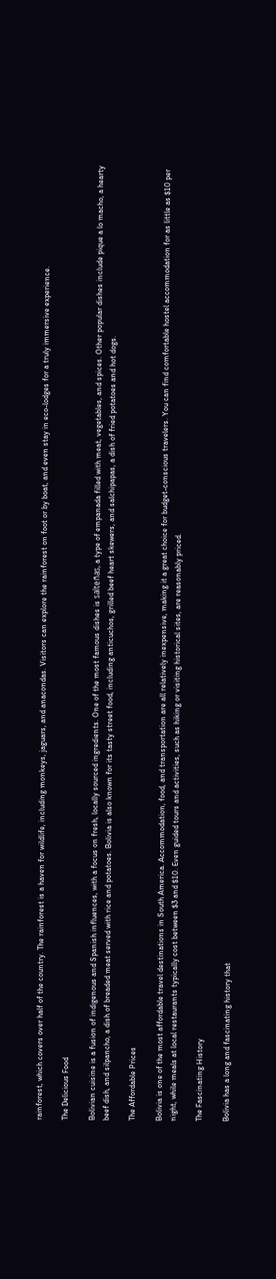rainforest, which covers over half of the country. The rainforest is a haven for wildlife, including monkeys, jaguars, and anacondas. Visitors can explore the rainforest on foot or by boat, and even stay in eco-lodges for a truly immersive experience.

The Delicious Food

Bolivian cuisine is a fusion of indigenous and Spanish influences, with a focus on fresh, locally sourced ingredients. One of the most famous dishes is salteñas, a type of empanada filled with meat, vegetables, and spices. Other popular dishes include pique a lo macho, a hearty beef dish, and silpancho, a dish of breaded meat served with rice and potatoes. Bolivia is also known for its tasty street food, including anticuchos, grilled beef heart skewers, and salchipapas, a dish of fried potatoes and hot dogs.

The Affordable Prices

Bolivia is one of the most affordable travel destinations in South America. Accommodation, food, and transportation are all relatively inexpensive, making it a great choice for budget-conscious travelers. You can find comfortable hostel accommodation for as little as $10 per night, while meals at local restaurants typically cost between $3 and $10. Even guided tours and activities, such as hiking or visiting historical sites, are reasonably priced.

The Fascinating History

Bolivia has a long and fascinating history that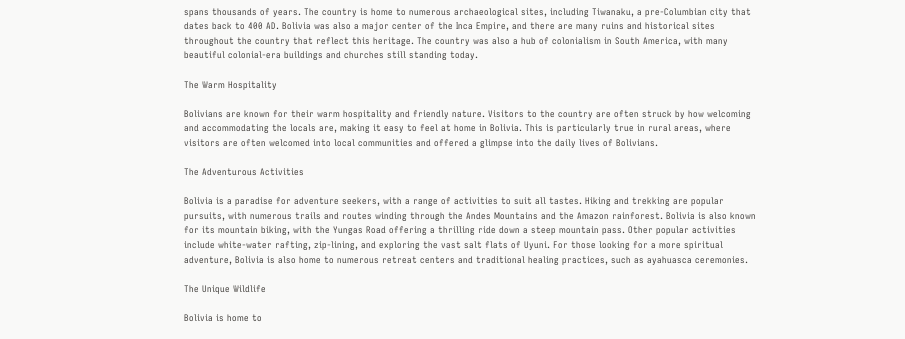spans thousands of years. The country is home to numerous archaeological sites, including Tiwanaku, a pre-Columbian city that dates back to 400 AD. Bolivia was also a major center of the Inca Empire, and there are many ruins and historical sites throughout the country that reflect this heritage. The country was also a hub of colonialism in South America, with many beautiful colonial-era buildings and churches still standing today.

The Warm Hospitality

Bolivians are known for their warm hospitality and friendly nature. Visitors to the country are often struck by how welcoming and accommodating the locals are, making it easy to feel at home in Bolivia. This is particularly true in rural areas, where visitors are often welcomed into local communities and offered a glimpse into the daily lives of Bolivians.

The Adventurous Activities

Bolivia is a paradise for adventure seekers, with a range of activities to suit all tastes. Hiking and trekking are popular pursuits, with numerous trails and routes winding through the Andes Mountains and the Amazon rainforest. Bolivia is also known for its mountain biking, with the Yungas Road offering a thrilling ride down a steep mountain pass. Other popular activities include white-water rafting, zip-lining, and exploring the vast salt flats of Uyuni. For those looking for a more spiritual adventure, Bolivia is also home to numerous retreat centers and traditional healing practices, such as ayahuasca ceremonies.

The Unique Wildlife

Bolivia is home to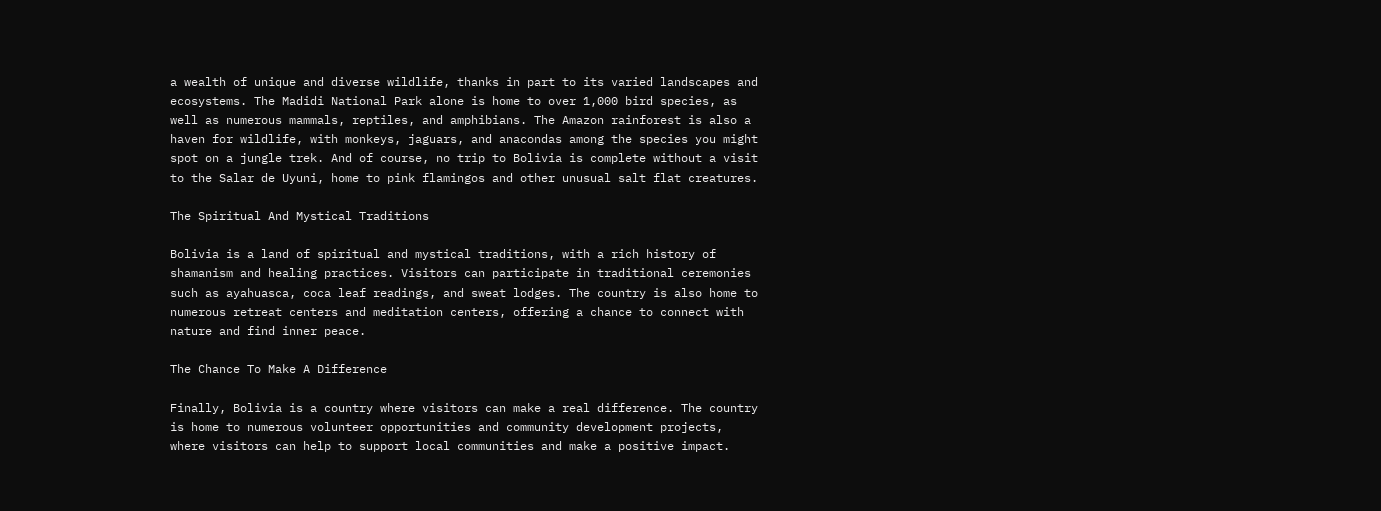a wealth of unique and diverse wildlife, thanks in part to its varied landscapes and ecosystems. The Madidi National Park alone is home to over 1,000 bird species, as well as numerous mammals, reptiles, and amphibians. The Amazon rainforest is also a haven for wildlife, with monkeys, jaguars, and anacondas among the species you might spot on a jungle trek. And of course, no trip to Bolivia is complete without a visit to the Salar de Uyuni, home to pink flamingos and other unusual salt flat creatures.

The Spiritual And Mystical Traditions

Bolivia is a land of spiritual and mystical traditions, with a rich history of shamanism and healing practices. Visitors can participate in traditional ceremonies such as ayahuasca, coca leaf readings, and sweat lodges. The country is also home to numerous retreat centers and meditation centers, offering a chance to connect with nature and find inner peace.

The Chance To Make A Difference

Finally, Bolivia is a country where visitors can make a real difference. The country is home to numerous volunteer opportunities and community development projects, where visitors can help to support local communities and make a positive impact.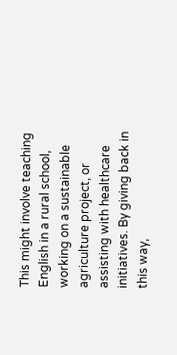This might involve teaching English in a rural school, working on a sustainable agriculture project, or assisting with healthcare initiatives. By giving back in this way,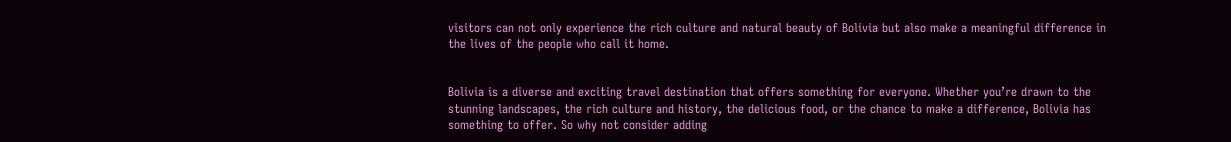visitors can not only experience the rich culture and natural beauty of Bolivia but also make a meaningful difference in the lives of the people who call it home.


Bolivia is a diverse and exciting travel destination that offers something for everyone. Whether you’re drawn to the stunning landscapes, the rich culture and history, the delicious food, or the chance to make a difference, Bolivia has something to offer. So why not consider adding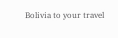Bolivia to your travel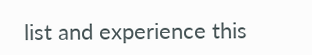list and experience this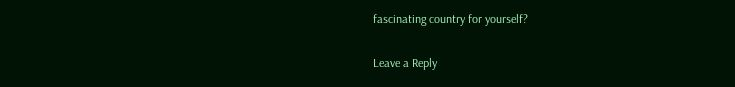fascinating country for yourself?

Leave a Reply